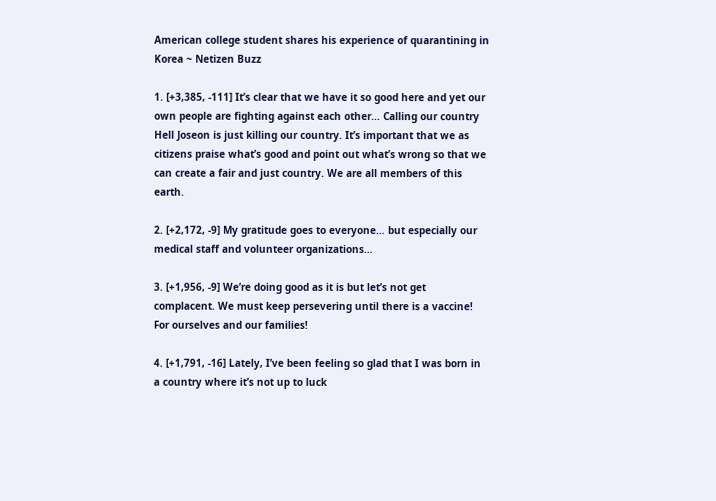American college student shares his experience of quarantining in Korea ~ Netizen Buzz

1. [+3,385, -111] It’s clear that we have it so good here and yet our own people are fighting against each other… Calling our country Hell Joseon is just killing our country. It’s important that we as citizens praise what’s good and point out what’s wrong so that we can create a fair and just country. We are all members of this earth.

2. [+2,172, -9] My gratitude goes to everyone… but especially our medical staff and volunteer organizations…

3. [+1,956, -9] We’re doing good as it is but let’s not get complacent. We must keep persevering until there is a vaccine! For ourselves and our families!

4. [+1,791, -16] Lately, I’ve been feeling so glad that I was born in a country where it’s not up to luck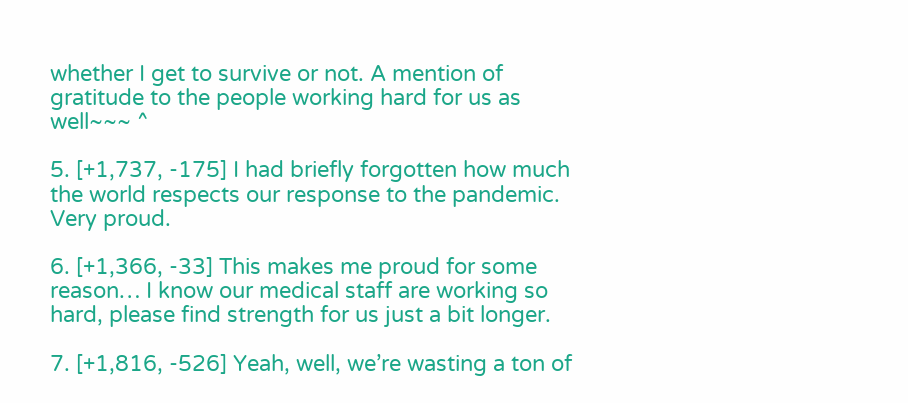whether I get to survive or not. A mention of gratitude to the people working hard for us as well~~~ ^

5. [+1,737, -175] I had briefly forgotten how much the world respects our response to the pandemic. Very proud.

6. [+1,366, -33] This makes me proud for some reason… I know our medical staff are working so hard, please find strength for us just a bit longer.

7. [+1,816, -526] Yeah, well, we’re wasting a ton of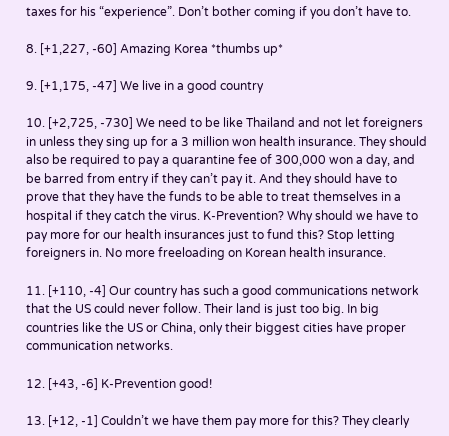taxes for his “experience”. Don’t bother coming if you don’t have to.

8. [+1,227, -60] Amazing Korea *thumbs up*

9. [+1,175, -47] We live in a good country

10. [+2,725, -730] We need to be like Thailand and not let foreigners in unless they sing up for a 3 million won health insurance. They should also be required to pay a quarantine fee of 300,000 won a day, and be barred from entry if they can’t pay it. And they should have to prove that they have the funds to be able to treat themselves in a hospital if they catch the virus. K-Prevention? Why should we have to pay more for our health insurances just to fund this? Stop letting foreigners in. No more freeloading on Korean health insurance.

11. [+110, -4] Our country has such a good communications network that the US could never follow. Their land is just too big. In big countries like the US or China, only their biggest cities have proper communication networks.

12. [+43, -6] K-Prevention good!

13. [+12, -1] Couldn’t we have them pay more for this? They clearly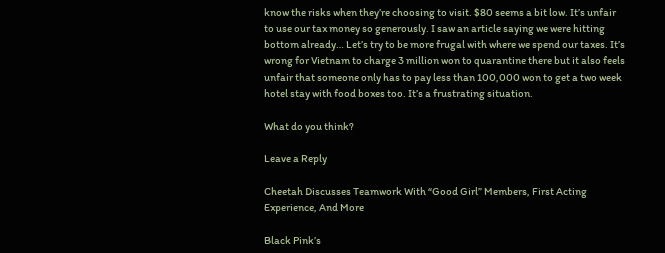know the risks when they’re choosing to visit. $80 seems a bit low. It’s unfair to use our tax money so generously. I saw an article saying we were hitting bottom already… Let’s try to be more frugal with where we spend our taxes. It’s wrong for Vietnam to charge 3 million won to quarantine there but it also feels unfair that someone only has to pay less than 100,000 won to get a two week hotel stay with food boxes too. It’s a frustrating situation.

What do you think?

Leave a Reply

Cheetah Discusses Teamwork With “Good Girl” Members, First Acting Experience, And More

Black Pink’s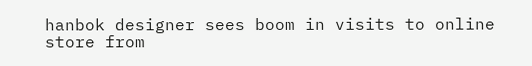hanbok designer sees boom in visits to online store from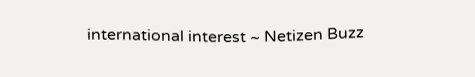international interest ~ Netizen Buzz